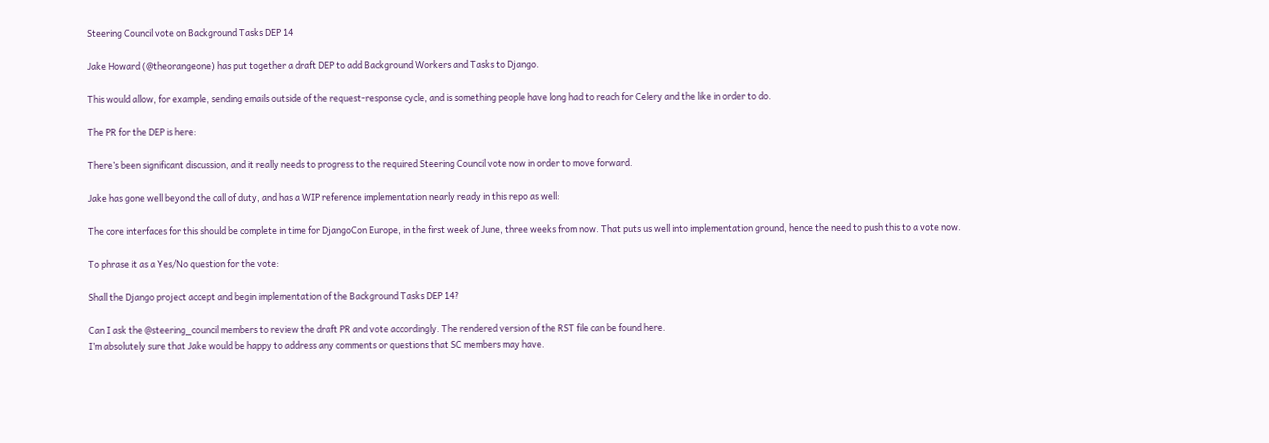Steering Council vote on Background Tasks DEP 14

Jake Howard (@theorangeone) has put together a draft DEP to add Background Workers and Tasks to Django.

This would allow, for example, sending emails outside of the request-response cycle, and is something people have long had to reach for Celery and the like in order to do.

The PR for the DEP is here:

There’s been significant discussion, and it really needs to progress to the required Steering Council vote now in order to move forward.

Jake has gone well beyond the call of duty, and has a WIP reference implementation nearly ready in this repo as well:

The core interfaces for this should be complete in time for DjangoCon Europe, in the first week of June, three weeks from now. That puts us well into implementation ground, hence the need to push this to a vote now.

To phrase it as a Yes/No question for the vote:

Shall the Django project accept and begin implementation of the Background Tasks DEP 14?

Can I ask the @steering_council members to review the draft PR and vote accordingly. The rendered version of the RST file can be found here.
I’m absolutely sure that Jake would be happy to address any comments or questions that SC members may have.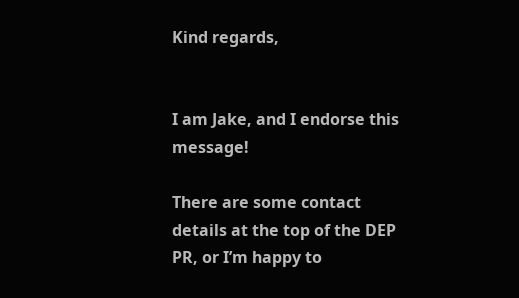Kind regards,


I am Jake, and I endorse this message!

There are some contact details at the top of the DEP PR, or I’m happy to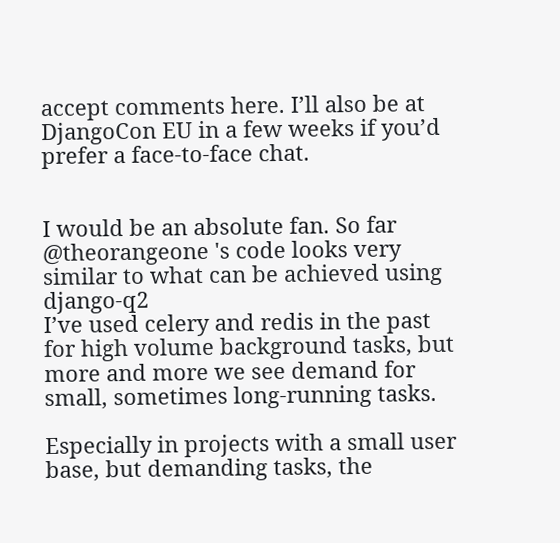accept comments here. I’ll also be at DjangoCon EU in a few weeks if you’d prefer a face-to-face chat.


I would be an absolute fan. So far @theorangeone 's code looks very similar to what can be achieved using django-q2
I’ve used celery and redis in the past for high volume background tasks, but more and more we see demand for small, sometimes long-running tasks.

Especially in projects with a small user base, but demanding tasks, the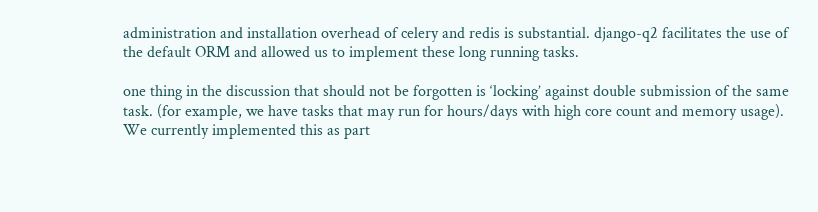administration and installation overhead of celery and redis is substantial. django-q2 facilitates the use of the default ORM and allowed us to implement these long running tasks.

one thing in the discussion that should not be forgotten is ‘locking’ against double submission of the same task. (for example, we have tasks that may run for hours/days with high core count and memory usage). We currently implemented this as part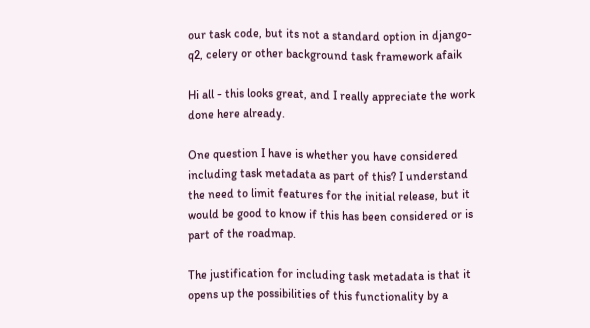our task code, but its not a standard option in django-q2, celery or other background task framework afaik

Hi all - this looks great, and I really appreciate the work done here already.

One question I have is whether you have considered including task metadata as part of this? I understand the need to limit features for the initial release, but it would be good to know if this has been considered or is part of the roadmap.

The justification for including task metadata is that it opens up the possibilities of this functionality by a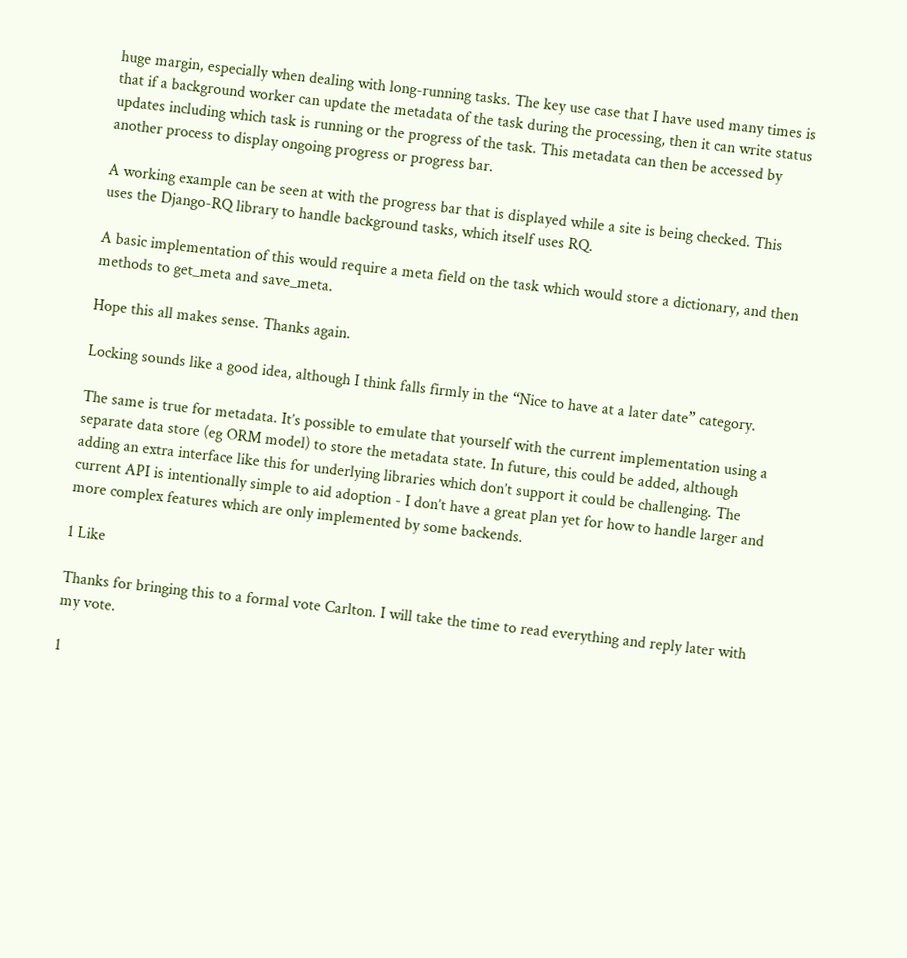huge margin, especially when dealing with long-running tasks. The key use case that I have used many times is that if a background worker can update the metadata of the task during the processing, then it can write status updates including which task is running or the progress of the task. This metadata can then be accessed by another process to display ongoing progress or progress bar.

A working example can be seen at with the progress bar that is displayed while a site is being checked. This uses the Django-RQ library to handle background tasks, which itself uses RQ.

A basic implementation of this would require a meta field on the task which would store a dictionary, and then methods to get_meta and save_meta.

Hope this all makes sense. Thanks again.

Locking sounds like a good idea, although I think falls firmly in the “Nice to have at a later date” category.

The same is true for metadata. It’s possible to emulate that yourself with the current implementation using a separate data store (eg ORM model) to store the metadata state. In future, this could be added, although adding an extra interface like this for underlying libraries which don’t support it could be challenging. The current API is intentionally simple to aid adoption - I don’t have a great plan yet for how to handle larger and more complex features which are only implemented by some backends.

1 Like

Thanks for bringing this to a formal vote Carlton. I will take the time to read everything and reply later with my vote.

1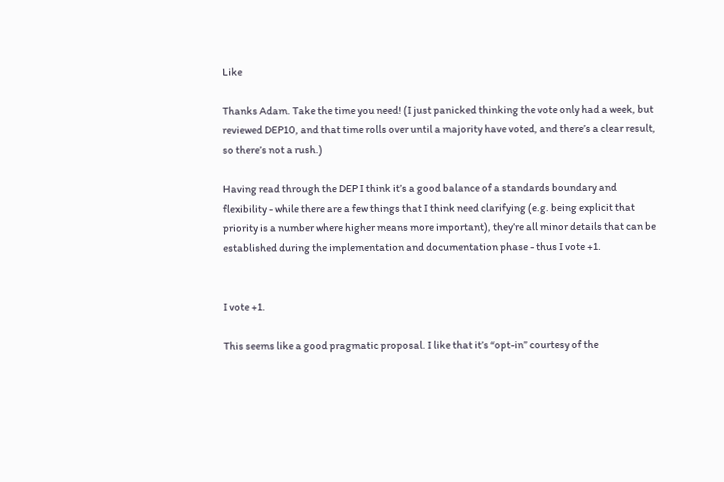Like

Thanks Adam. Take the time you need! (I just panicked thinking the vote only had a week, but reviewed DEP10, and that time rolls over until a majority have voted, and there’s a clear result, so there’s not a rush.)

Having read through the DEP I think it’s a good balance of a standards boundary and flexibility - while there are a few things that I think need clarifying (e.g. being explicit that priority is a number where higher means more important), they’re all minor details that can be established during the implementation and documentation phase - thus I vote +1.


I vote +1.

This seems like a good pragmatic proposal. I like that it’s “opt-in” courtesy of the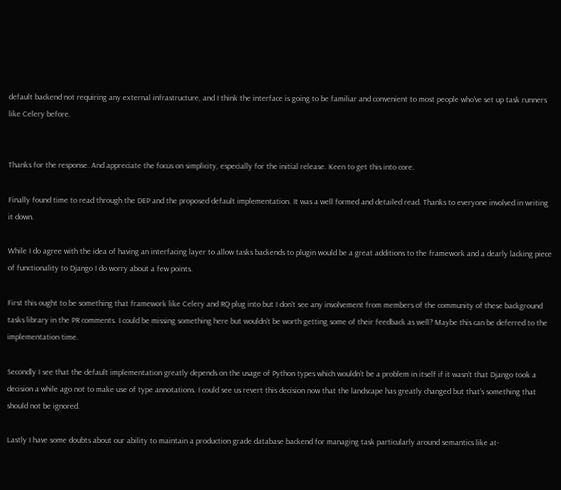default backend not requiring any external infrastructure, and I think the interface is going to be familiar and convenient to most people who’ve set up task runners like Celery before.


Thanks for the response. And appreciate the focus on simplicity, especially for the initial release. Keen to get this into core.

Finally found time to read through the DEP and the proposed default implementation. It was a well formed and detailed read. Thanks to everyone involved in writing it down.

While I do agree with the idea of having an interfacing layer to allow tasks backends to plugin would be a great additions to the framework and a dearly lacking piece of functionality to Django I do worry about a few points.

First this ought to be something that framework like Celery and RQ plug into but I don’t see any involvement from members of the community of these background tasks library in the PR comments. I could be missing something here but wouldn’t be worth getting some of their feedback as well? Maybe this can be deferred to the implementation time.

Secondly I see that the default implementation greatly depends on the usage of Python types which wouldn’t be a problem in itself if it wasn’t that Django took a decision a while ago not to make use of type annotations. I could see us revert this decision now that the landscape has greatly changed but that’s something that should not be ignored.

Lastly I have some doubts about our ability to maintain a production grade database backend for managing task particularly around semantics like at-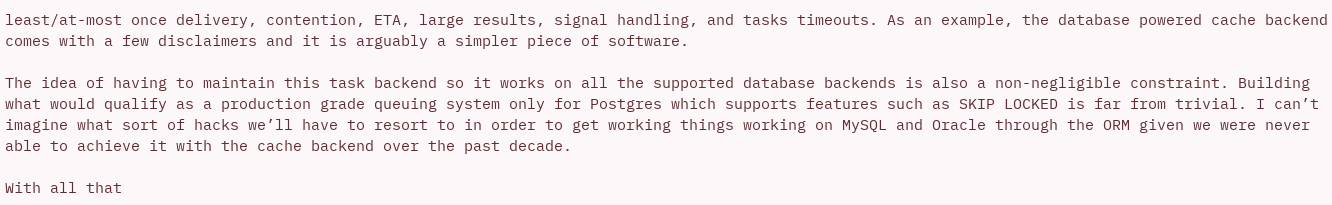least/at-most once delivery, contention, ETA, large results, signal handling, and tasks timeouts. As an example, the database powered cache backend comes with a few disclaimers and it is arguably a simpler piece of software.

The idea of having to maintain this task backend so it works on all the supported database backends is also a non-negligible constraint. Building what would qualify as a production grade queuing system only for Postgres which supports features such as SKIP LOCKED is far from trivial. I can’t imagine what sort of hacks we’ll have to resort to in order to get working things working on MySQL and Oracle through the ORM given we were never able to achieve it with the cache backend over the past decade.

With all that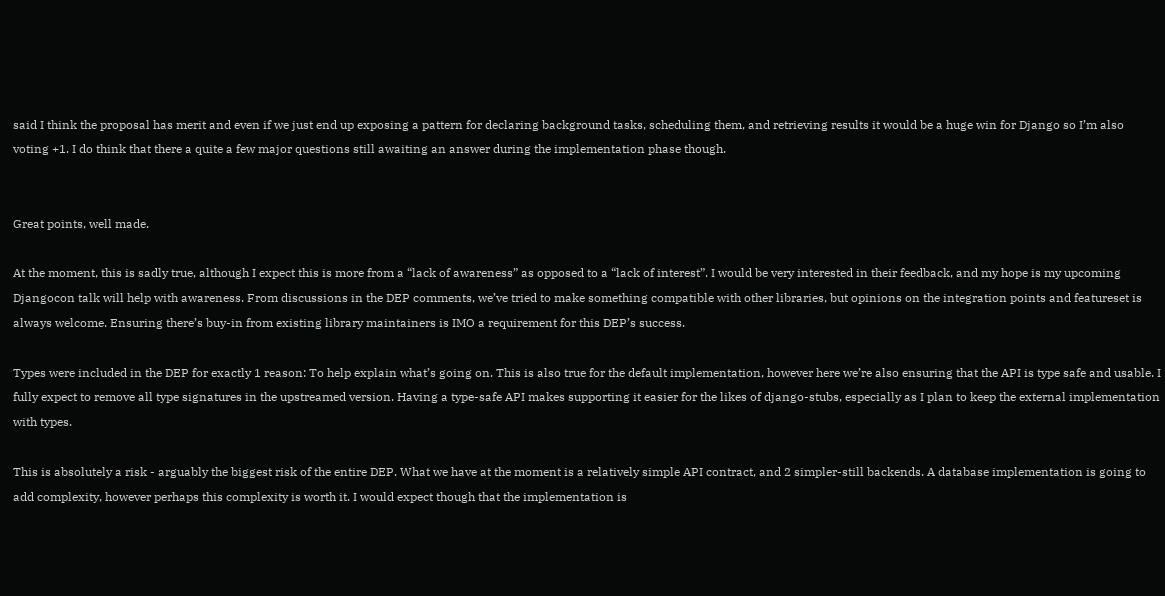said I think the proposal has merit and even if we just end up exposing a pattern for declaring background tasks, scheduling them, and retrieving results it would be a huge win for Django so I’m also voting +1. I do think that there a quite a few major questions still awaiting an answer during the implementation phase though.


Great points, well made.

At the moment, this is sadly true, although I expect this is more from a “lack of awareness” as opposed to a “lack of interest”. I would be very interested in their feedback, and my hope is my upcoming Djangocon talk will help with awareness. From discussions in the DEP comments, we’ve tried to make something compatible with other libraries, but opinions on the integration points and featureset is always welcome. Ensuring there’s buy-in from existing library maintainers is IMO a requirement for this DEP’s success.

Types were included in the DEP for exactly 1 reason: To help explain what’s going on. This is also true for the default implementation, however here we’re also ensuring that the API is type safe and usable. I fully expect to remove all type signatures in the upstreamed version. Having a type-safe API makes supporting it easier for the likes of django-stubs, especially as I plan to keep the external implementation with types.

This is absolutely a risk - arguably the biggest risk of the entire DEP. What we have at the moment is a relatively simple API contract, and 2 simpler-still backends. A database implementation is going to add complexity, however perhaps this complexity is worth it. I would expect though that the implementation is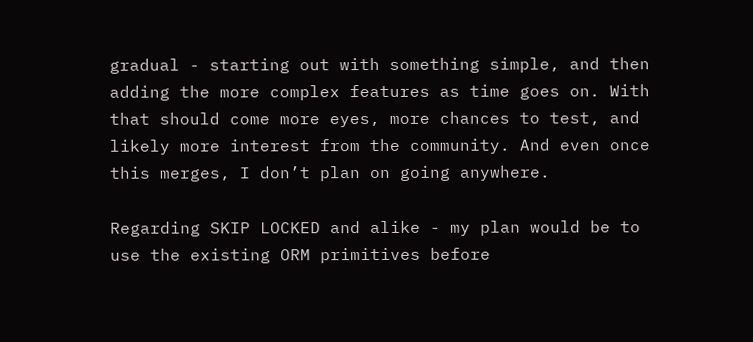gradual - starting out with something simple, and then adding the more complex features as time goes on. With that should come more eyes, more chances to test, and likely more interest from the community. And even once this merges, I don’t plan on going anywhere.

Regarding SKIP LOCKED and alike - my plan would be to use the existing ORM primitives before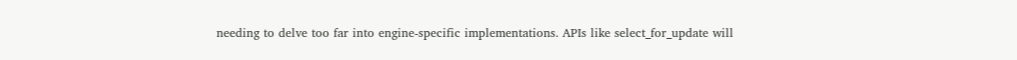needing to delve too far into engine-specific implementations. APIs like select_for_update will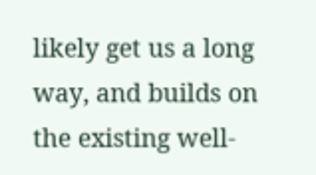likely get us a long way, and builds on the existing well-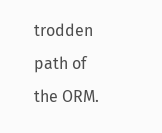trodden path of the ORM.